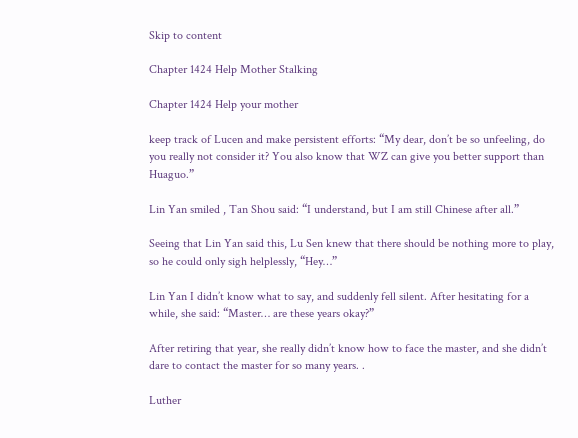Skip to content

Chapter 1424 Help Mother Stalking

Chapter 1424 Help your mother

keep track of Lucen and make persistent efforts: “My dear, don’t be so unfeeling, do you really not consider it? You also know that WZ can give you better support than Huaguo.”

Lin Yan smiled , Tan Shou said: “I understand, but I am still Chinese after all.”

Seeing that Lin Yan said this, Lu Sen knew that there should be nothing more to play, so he could only sigh helplessly, “Hey…”

Lin Yan I didn’t know what to say, and suddenly fell silent. After hesitating for a while, she said: “Master… are these years okay?”

After retiring that year, she really didn’t know how to face the master, and she didn’t dare to contact the master for so many years. .

Luther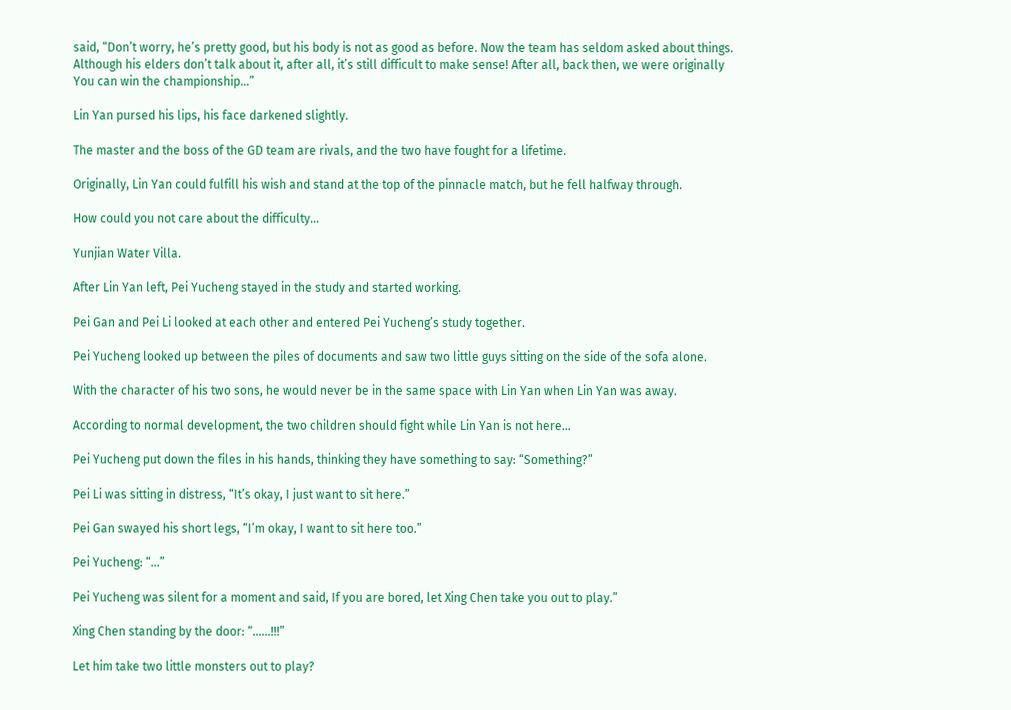said, “Don’t worry, he’s pretty good, but his body is not as good as before. Now the team has seldom asked about things. Although his elders don’t talk about it, after all, it’s still difficult to make sense! After all, back then, we were originally You can win the championship…”

Lin Yan pursed his lips, his face darkened slightly.

The master and the boss of the GD team are rivals, and the two have fought for a lifetime.

Originally, Lin Yan could fulfill his wish and stand at the top of the pinnacle match, but he fell halfway through.

How could you not care about the difficulty…

Yunjian Water Villa.

After Lin Yan left, Pei Yucheng stayed in the study and started working.

Pei Gan and Pei Li looked at each other and entered Pei Yucheng’s study together.

Pei Yucheng looked up between the piles of documents and saw two little guys sitting on the side of the sofa alone.

With the character of his two sons, he would never be in the same space with Lin Yan when Lin Yan was away.

According to normal development, the two children should fight while Lin Yan is not here…

Pei Yucheng put down the files in his hands, thinking they have something to say: “Something?”

Pei Li was sitting in distress, “It’s okay, I just want to sit here.”

Pei Gan swayed his short legs, “I’m okay, I want to sit here too.”

Pei Yucheng: “…”

Pei Yucheng was silent for a moment and said, If you are bored, let Xing Chen take you out to play.”

Xing Chen standing by the door: “……!!!”

Let him take two little monsters out to play?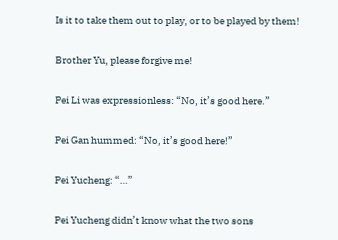Is it to take them out to play, or to be played by them!

Brother Yu, please forgive me!

Pei Li was expressionless: “No, it’s good here.”

Pei Gan hummed: “No, it’s good here!”

Pei Yucheng: “…”

Pei Yucheng didn’t know what the two sons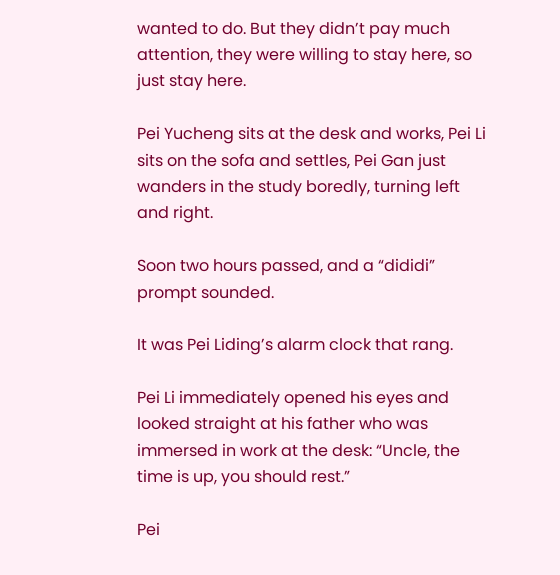wanted to do. But they didn’t pay much attention, they were willing to stay here, so just stay here.

Pei Yucheng sits at the desk and works, Pei Li sits on the sofa and settles, Pei Gan just wanders in the study boredly, turning left and right.

Soon two hours passed, and a “dididi” prompt sounded.

It was Pei Liding’s alarm clock that rang.

Pei Li immediately opened his eyes and looked straight at his father who was immersed in work at the desk: “Uncle, the time is up, you should rest.”

Pei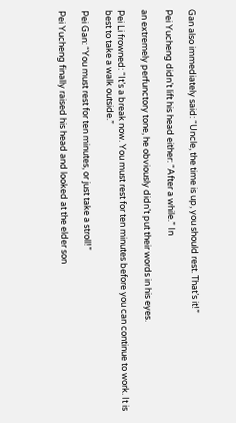Gan also immediately said: “Uncle, the time is up, you should rest. That’s it!”

Pei Yucheng didn’t lift his head either: “After a while.” In

an extremely perfunctory tone, he obviously didn’t put their words in his eyes.

Pei Li frowned: “It’s a break now. You must rest for ten minutes before you can continue to work. It is best to take a walk outside.”

Pei Gan: “You must rest for ten minutes, or just take a stroll!”

Pei Yucheng finally raised his head and looked at the elder son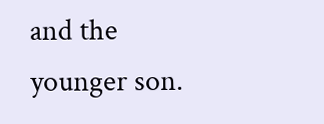and the younger son.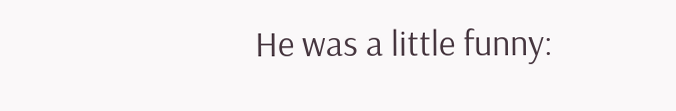He was a little funny: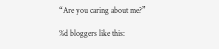“Are you caring about me?”

%d bloggers like this: